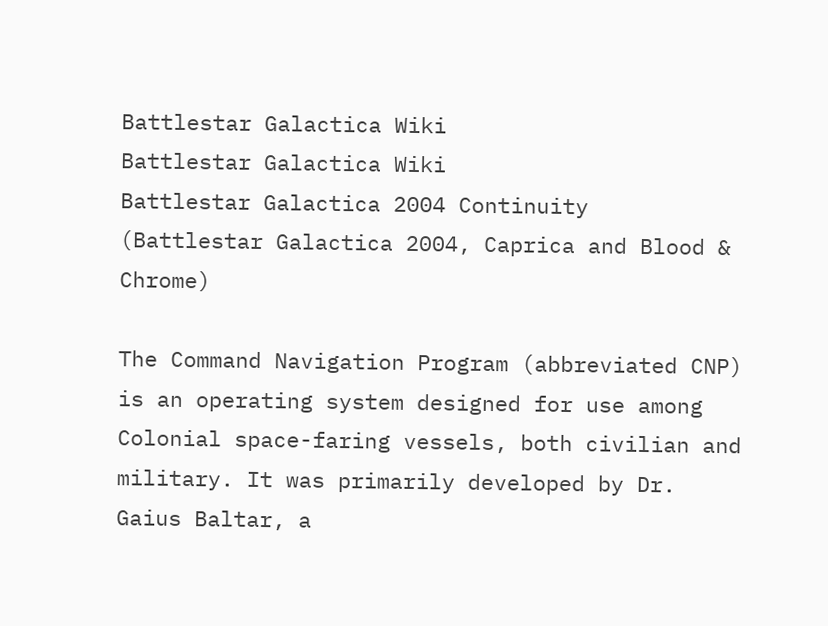Battlestar Galactica Wiki
Battlestar Galactica Wiki
Battlestar Galactica 2004 Continuity
(Battlestar Galactica 2004, Caprica and Blood & Chrome)

The Command Navigation Program (abbreviated CNP) is an operating system designed for use among Colonial space-faring vessels, both civilian and military. It was primarily developed by Dr. Gaius Baltar, a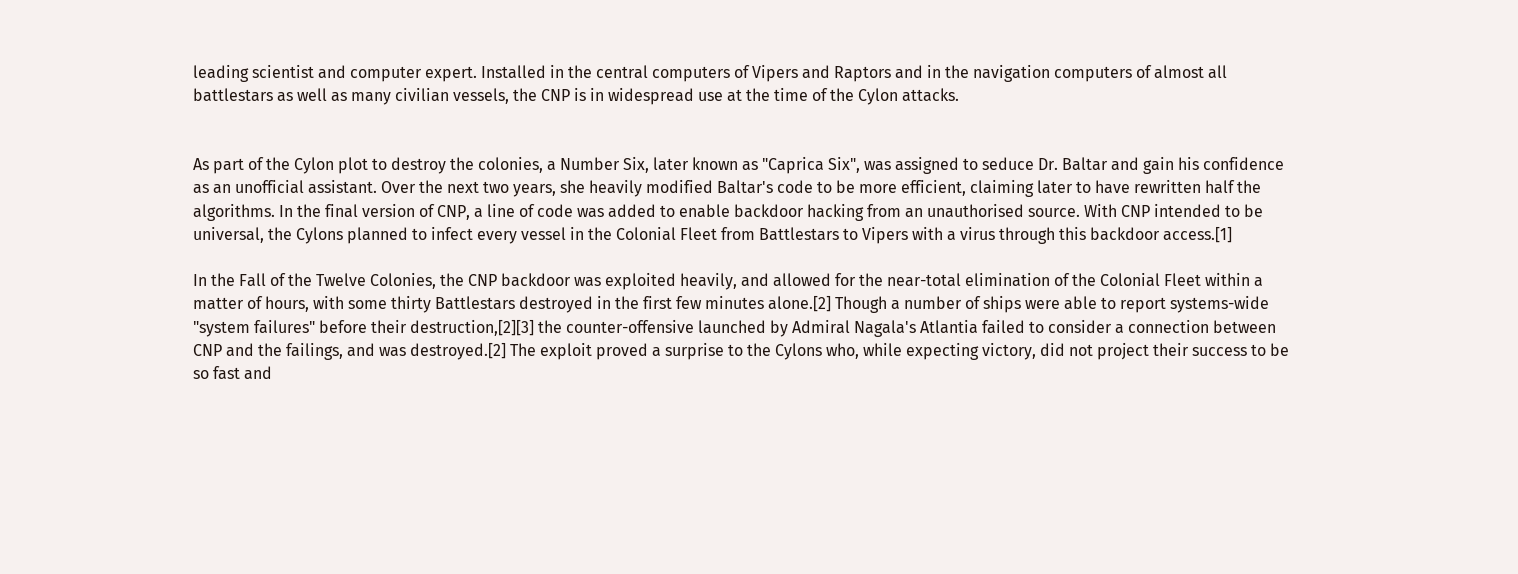leading scientist and computer expert. Installed in the central computers of Vipers and Raptors and in the navigation computers of almost all battlestars as well as many civilian vessels, the CNP is in widespread use at the time of the Cylon attacks.


As part of the Cylon plot to destroy the colonies, a Number Six, later known as "Caprica Six", was assigned to seduce Dr. Baltar and gain his confidence as an unofficial assistant. Over the next two years, she heavily modified Baltar's code to be more efficient, claiming later to have rewritten half the algorithms. In the final version of CNP, a line of code was added to enable backdoor hacking from an unauthorised source. With CNP intended to be universal, the Cylons planned to infect every vessel in the Colonial Fleet from Battlestars to Vipers with a virus through this backdoor access.[1]

In the Fall of the Twelve Colonies, the CNP backdoor was exploited heavily, and allowed for the near-total elimination of the Colonial Fleet within a matter of hours, with some thirty Battlestars destroyed in the first few minutes alone.[2] Though a number of ships were able to report systems-wide "system failures" before their destruction,[2][3] the counter-offensive launched by Admiral Nagala's Atlantia failed to consider a connection between CNP and the failings, and was destroyed.[2] The exploit proved a surprise to the Cylons who, while expecting victory, did not project their success to be so fast and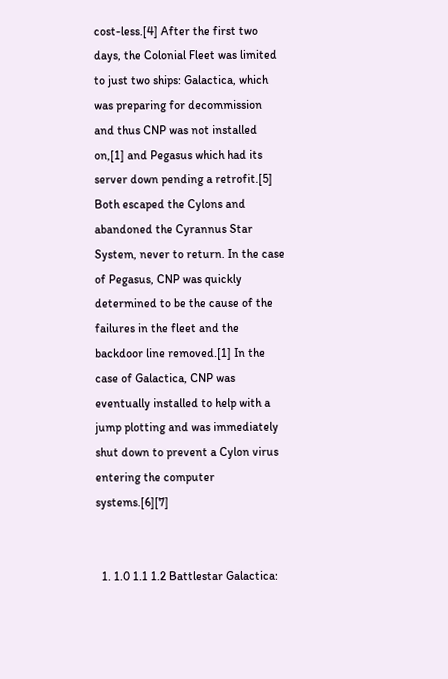cost-less.[4] After the first two days, the Colonial Fleet was limited to just two ships: Galactica, which was preparing for decommission and thus CNP was not installed on,[1] and Pegasus which had its server down pending a retrofit.[5] Both escaped the Cylons and abandoned the Cyrannus Star System, never to return. In the case of Pegasus, CNP was quickly determined to be the cause of the failures in the fleet and the backdoor line removed.[1] In the case of Galactica, CNP was eventually installed to help with a jump plotting and was immediately shut down to prevent a Cylon virus entering the computer systems.[6][7]


  1. 1.0 1.1 1.2 Battlestar Galactica: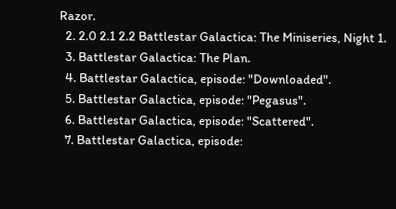Razor.
  2. 2.0 2.1 2.2 Battlestar Galactica: The Miniseries, Night 1.
  3. Battlestar Galactica: The Plan.
  4. Battlestar Galactica, episode: "Downloaded".
  5. Battlestar Galactica, episode: "Pegasus".
  6. Battlestar Galactica, episode: "Scattered".
  7. Battlestar Galactica, episode: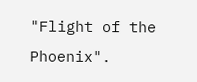"Flight of the Phoenix".